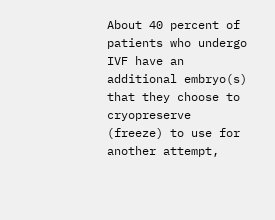About 40 percent of patients who undergo IVF have an additional embryo(s) that they choose to cryopreserve (freeze) to use for another attempt,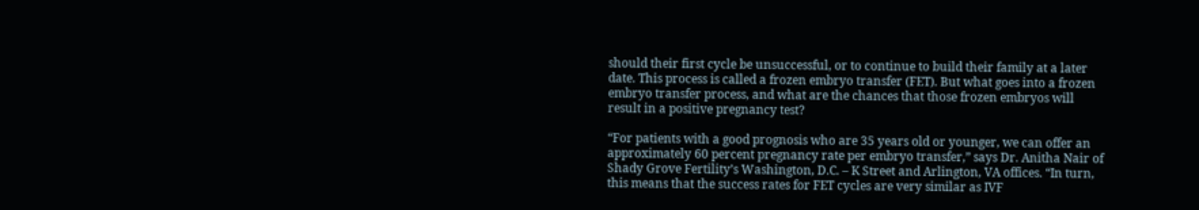should their first cycle be unsuccessful, or to continue to build their family at a later date. This process is called a frozen embryo transfer (FET). But what goes into a frozen embryo transfer process, and what are the chances that those frozen embryos will result in a positive pregnancy test?

“For patients with a good prognosis who are 35 years old or younger, we can offer an approximately 60 percent pregnancy rate per embryo transfer,” says Dr. Anitha Nair of Shady Grove Fertility’s Washington, D.C. – K Street and Arlington, VA offices. “In turn, this means that the success rates for FET cycles are very similar as IVF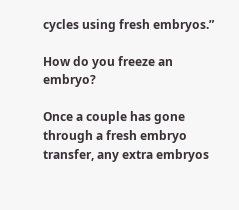cycles using fresh embryos.”

How do you freeze an embryo?

Once a couple has gone through a fresh embryo transfer, any extra embryos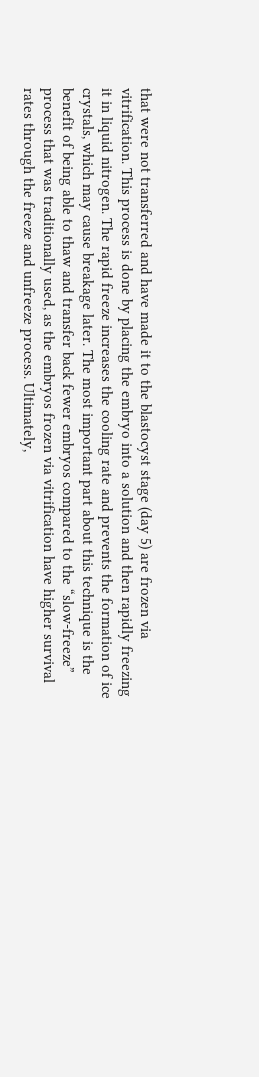that were not transferred and have made it to the blastocyst stage (day 5) are frozen via vitrification. This process is done by placing the embryo into a solution and then rapidly freezing it in liquid nitrogen. The rapid freeze increases the cooling rate and prevents the formation of ice crystals, which may cause breakage later. The most important part about this technique is the benefit of being able to thaw and transfer back fewer embryos compared to the “slow-freeze” process that was traditionally used, as the embryos frozen via vitrification have higher survival rates through the freeze and unfreeze process. Ultimately,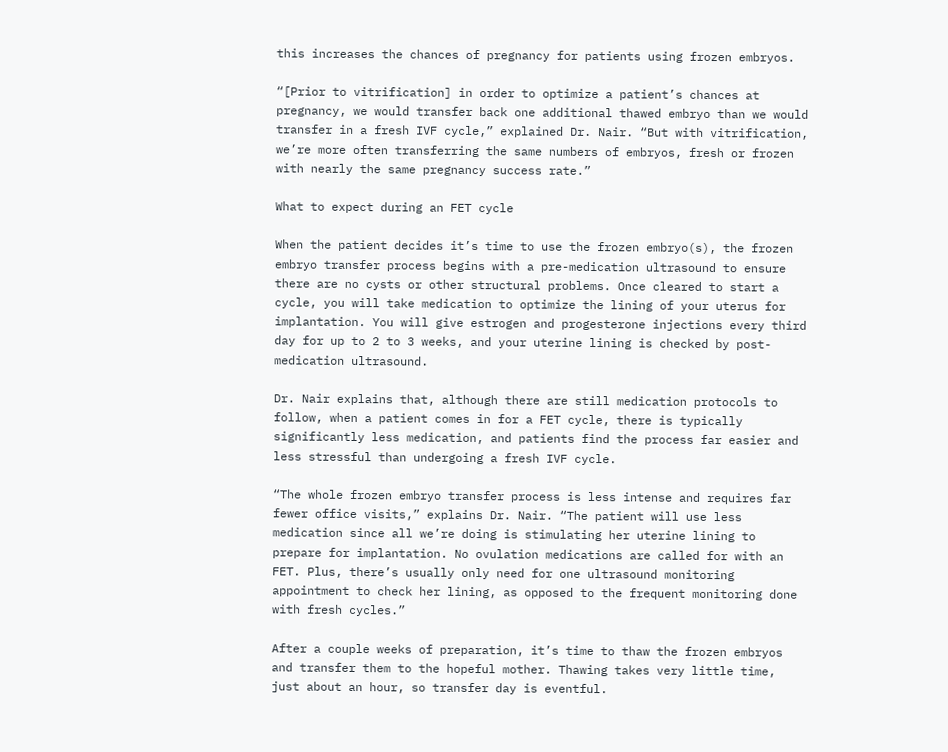this increases the chances of pregnancy for patients using frozen embryos.

“[Prior to vitrification] in order to optimize a patient’s chances at pregnancy, we would transfer back one additional thawed embryo than we would transfer in a fresh IVF cycle,” explained Dr. Nair. “But with vitrification, we’re more often transferring the same numbers of embryos, fresh or frozen with nearly the same pregnancy success rate.”

What to expect during an FET cycle

When the patient decides it’s time to use the frozen embryo(s), the frozen embryo transfer process begins with a pre-medication ultrasound to ensure there are no cysts or other structural problems. Once cleared to start a cycle, you will take medication to optimize the lining of your uterus for implantation. You will give estrogen and progesterone injections every third day for up to 2 to 3 weeks, and your uterine lining is checked by post-medication ultrasound.

Dr. Nair explains that, although there are still medication protocols to follow, when a patient comes in for a FET cycle, there is typically significantly less medication, and patients find the process far easier and less stressful than undergoing a fresh IVF cycle.

“The whole frozen embryo transfer process is less intense and requires far fewer office visits,” explains Dr. Nair. “The patient will use less medication since all we’re doing is stimulating her uterine lining to prepare for implantation. No ovulation medications are called for with an FET. Plus, there’s usually only need for one ultrasound monitoring appointment to check her lining, as opposed to the frequent monitoring done with fresh cycles.”

After a couple weeks of preparation, it’s time to thaw the frozen embryos and transfer them to the hopeful mother. Thawing takes very little time, just about an hour, so transfer day is eventful.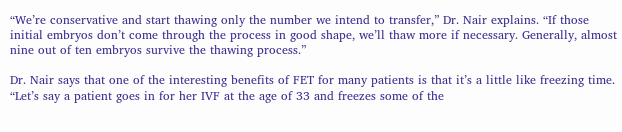“We’re conservative and start thawing only the number we intend to transfer,” Dr. Nair explains. “If those initial embryos don’t come through the process in good shape, we’ll thaw more if necessary. Generally, almost nine out of ten embryos survive the thawing process.”

Dr. Nair says that one of the interesting benefits of FET for many patients is that it’s a little like freezing time. “Let’s say a patient goes in for her IVF at the age of 33 and freezes some of the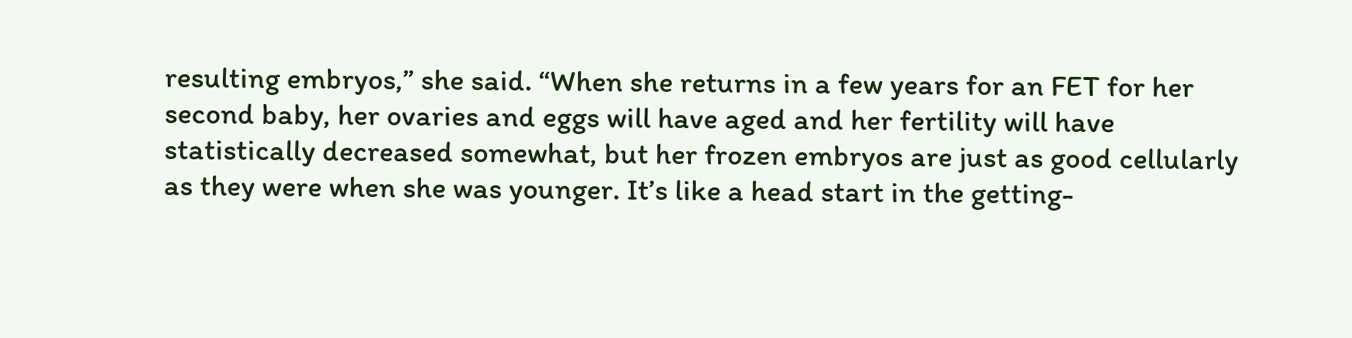resulting embryos,” she said. “When she returns in a few years for an FET for her second baby, her ovaries and eggs will have aged and her fertility will have statistically decreased somewhat, but her frozen embryos are just as good cellularly as they were when she was younger. It’s like a head start in the getting-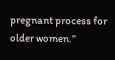pregnant process for older women.”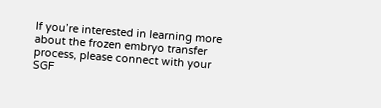If you’re interested in learning more about the frozen embryo transfer process, please connect with your SGF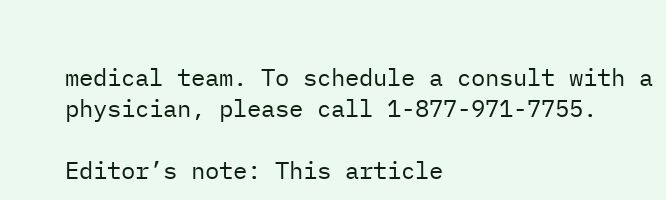medical team. To schedule a consult with a physician, please call 1-877-971-7755.

Editor’s note: This article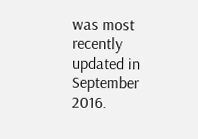was most recently updated in September 2016.